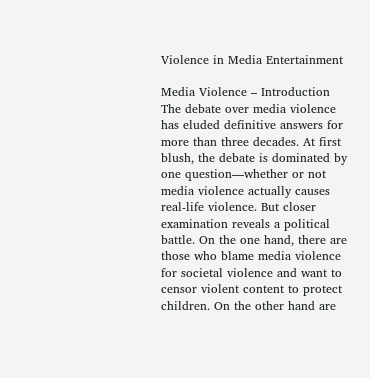Violence in Media Entertainment

Media Violence – Introduction The debate over media violence has eluded definitive answers for more than three decades. At first blush, the debate is dominated by one question—whether or not media violence actually causes real-life violence. But closer examination reveals a political battle. On the one hand, there are those who blame media violence for societal violence and want to censor violent content to protect children. On the other hand are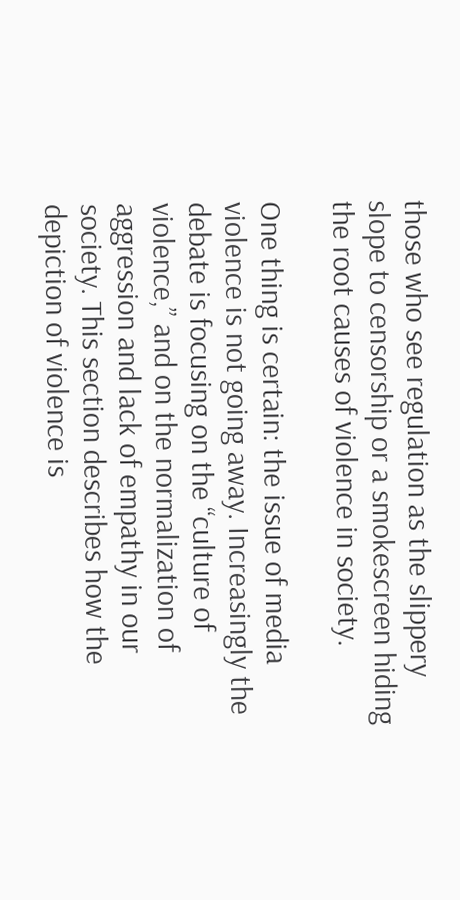those who see regulation as the slippery slope to censorship or a smokescreen hiding the root causes of violence in society.

One thing is certain: the issue of media violence is not going away. Increasingly the debate is focusing on the “culture of violence,” and on the normalization of aggression and lack of empathy in our society. This section describes how the depiction of violence is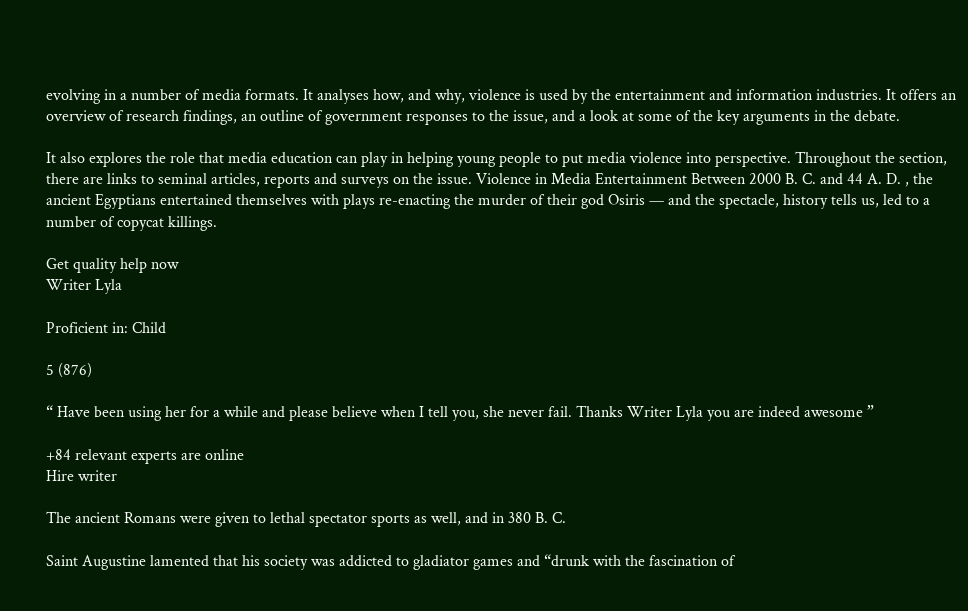evolving in a number of media formats. It analyses how, and why, violence is used by the entertainment and information industries. It offers an overview of research findings, an outline of government responses to the issue, and a look at some of the key arguments in the debate.

It also explores the role that media education can play in helping young people to put media violence into perspective. Throughout the section, there are links to seminal articles, reports and surveys on the issue. Violence in Media Entertainment Between 2000 B. C. and 44 A. D. , the ancient Egyptians entertained themselves with plays re-enacting the murder of their god Osiris — and the spectacle, history tells us, led to a number of copycat killings.

Get quality help now
Writer Lyla

Proficient in: Child

5 (876)

“ Have been using her for a while and please believe when I tell you, she never fail. Thanks Writer Lyla you are indeed awesome ”

+84 relevant experts are online
Hire writer

The ancient Romans were given to lethal spectator sports as well, and in 380 B. C.

Saint Augustine lamented that his society was addicted to gladiator games and “drunk with the fascination of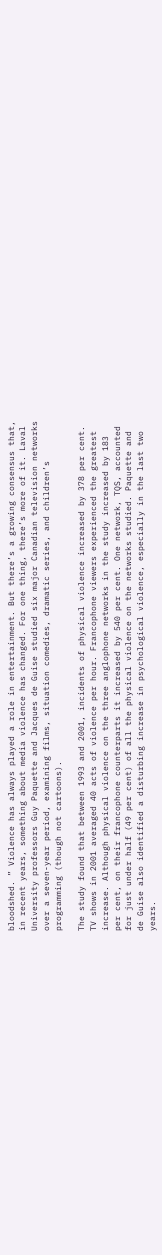bloodshed. ” Violence has always played a role in entertainment. But there’s a growing consensus that, in recent years, something about media violence has changed. For one thing, there’s more of it. Laval University professors Guy Paquette and Jacques de Guise studied six major Canadian television networks over a seven-year period, examining films, situation comedies, dramatic series, and children’s programming (though not cartoons).

The study found that between 1993 and 2001, incidents of physical violence increased by 378 per cent. TV shows in 2001 averaged 40 acts of violence per hour. Francophone viewers experienced the greatest increase. Although physical violence on the three anglophone networks in the study increased by 183 per cent, on their francophone counterparts it increased by 540 per cent. One network, TQS, accounted for just under half (49 per cent) of all the physical violence on the networks studied. Paquette and de Guise also identified a disturbing increase in psychological violence, especially in the last two years.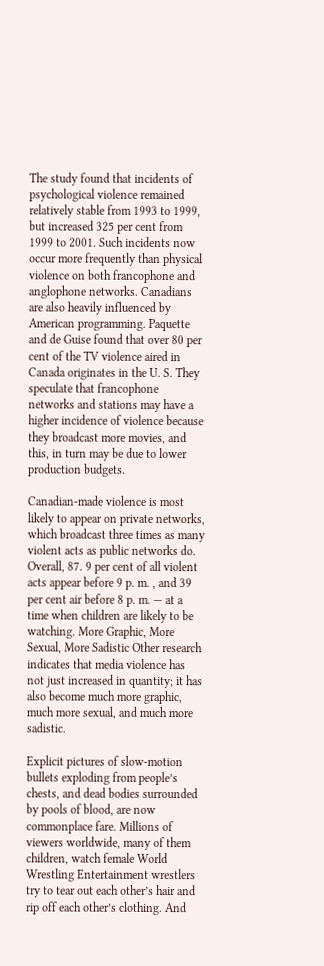The study found that incidents of psychological violence remained relatively stable from 1993 to 1999, but increased 325 per cent from 1999 to 2001. Such incidents now occur more frequently than physical violence on both francophone and anglophone networks. Canadians are also heavily influenced by American programming. Paquette and de Guise found that over 80 per cent of the TV violence aired in Canada originates in the U. S. They speculate that francophone networks and stations may have a higher incidence of violence because they broadcast more movies, and this, in turn may be due to lower production budgets.

Canadian-made violence is most likely to appear on private networks, which broadcast three times as many violent acts as public networks do. Overall, 87. 9 per cent of all violent acts appear before 9 p. m. , and 39 per cent air before 8 p. m. — at a time when children are likely to be watching. More Graphic, More Sexual, More Sadistic Other research indicates that media violence has not just increased in quantity; it has also become much more graphic, much more sexual, and much more sadistic.

Explicit pictures of slow-motion bullets exploding from people’s chests, and dead bodies surrounded by pools of blood, are now commonplace fare. Millions of viewers worldwide, many of them children, watch female World Wrestling Entertainment wrestlers try to tear out each other’s hair and rip off each other’s clothing. And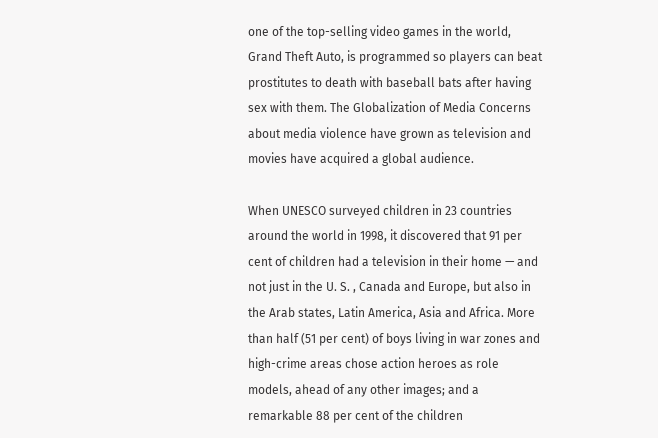one of the top-selling video games in the world, Grand Theft Auto, is programmed so players can beat prostitutes to death with baseball bats after having sex with them. The Globalization of Media Concerns about media violence have grown as television and movies have acquired a global audience.

When UNESCO surveyed children in 23 countries around the world in 1998, it discovered that 91 per cent of children had a television in their home — and not just in the U. S. , Canada and Europe, but also in the Arab states, Latin America, Asia and Africa. More than half (51 per cent) of boys living in war zones and high-crime areas chose action heroes as role models, ahead of any other images; and a remarkable 88 per cent of the children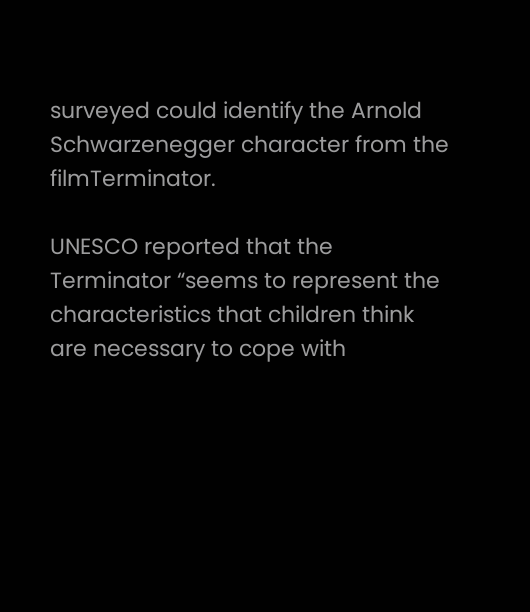surveyed could identify the Arnold Schwarzenegger character from the filmTerminator.

UNESCO reported that the Terminator “seems to represent the characteristics that children think are necessary to cope with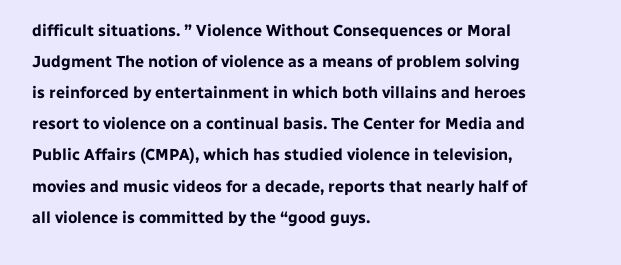difficult situations. ” Violence Without Consequences or Moral Judgment The notion of violence as a means of problem solving is reinforced by entertainment in which both villains and heroes resort to violence on a continual basis. The Center for Media and Public Affairs (CMPA), which has studied violence in television, movies and music videos for a decade, reports that nearly half of all violence is committed by the “good guys.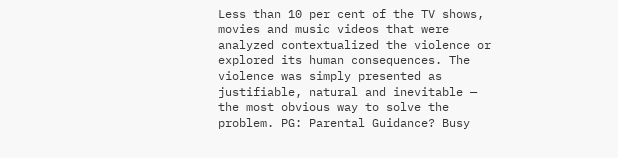Less than 10 per cent of the TV shows, movies and music videos that were analyzed contextualized the violence or explored its human consequences. The violence was simply presented as justifiable, natural and inevitable — the most obvious way to solve the problem. PG: Parental Guidance? Busy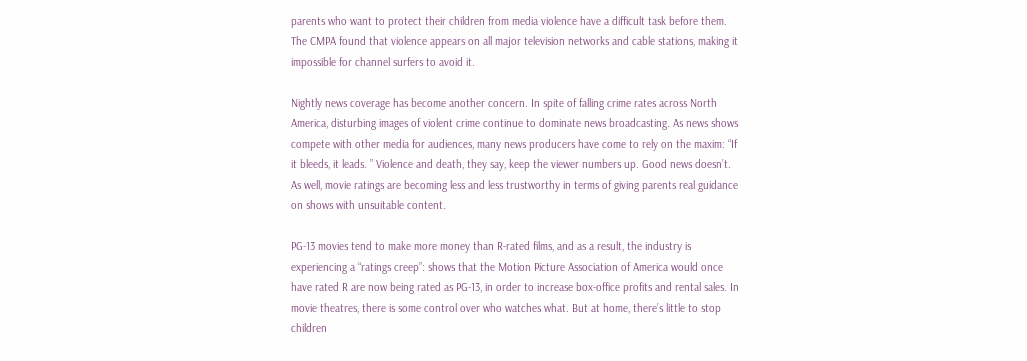parents who want to protect their children from media violence have a difficult task before them. The CMPA found that violence appears on all major television networks and cable stations, making it impossible for channel surfers to avoid it.

Nightly news coverage has become another concern. In spite of falling crime rates across North America, disturbing images of violent crime continue to dominate news broadcasting. As news shows compete with other media for audiences, many news producers have come to rely on the maxim: “If it bleeds, it leads. ” Violence and death, they say, keep the viewer numbers up. Good news doesn’t. As well, movie ratings are becoming less and less trustworthy in terms of giving parents real guidance on shows with unsuitable content.

PG-13 movies tend to make more money than R-rated films, and as a result, the industry is experiencing a “ratings creep”: shows that the Motion Picture Association of America would once have rated R are now being rated as PG-13, in order to increase box-office profits and rental sales. In movie theatres, there is some control over who watches what. But at home, there’s little to stop children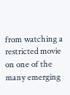from watching a restricted movie on one of the many emerging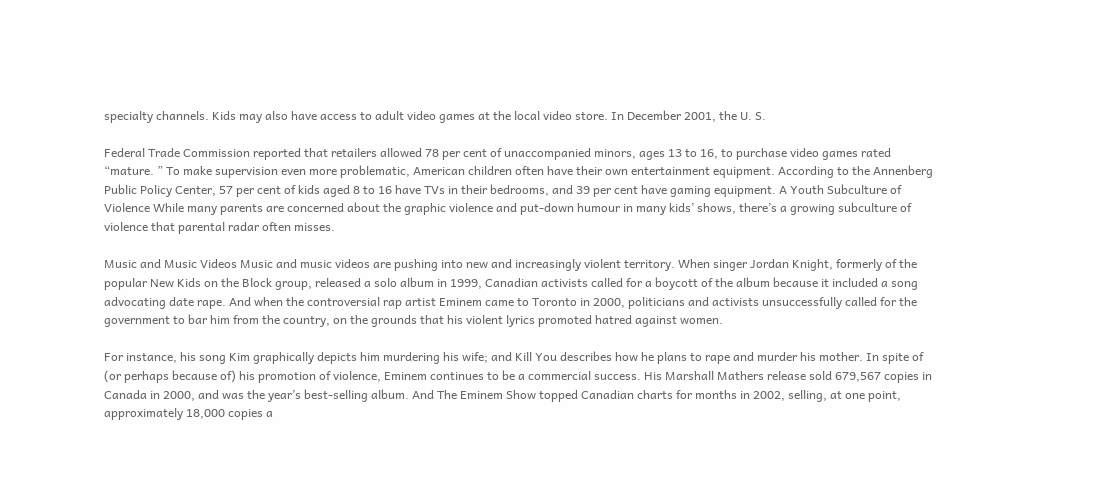specialty channels. Kids may also have access to adult video games at the local video store. In December 2001, the U. S.

Federal Trade Commission reported that retailers allowed 78 per cent of unaccompanied minors, ages 13 to 16, to purchase video games rated “mature. ” To make supervision even more problematic, American children often have their own entertainment equipment. According to the Annenberg Public Policy Center, 57 per cent of kids aged 8 to 16 have TVs in their bedrooms, and 39 per cent have gaming equipment. A Youth Subculture of Violence While many parents are concerned about the graphic violence and put-down humour in many kids’ shows, there’s a growing subculture of violence that parental radar often misses.

Music and Music Videos Music and music videos are pushing into new and increasingly violent territory. When singer Jordan Knight, formerly of the popular New Kids on the Block group, released a solo album in 1999, Canadian activists called for a boycott of the album because it included a song advocating date rape. And when the controversial rap artist Eminem came to Toronto in 2000, politicians and activists unsuccessfully called for the government to bar him from the country, on the grounds that his violent lyrics promoted hatred against women.

For instance, his song Kim graphically depicts him murdering his wife; and Kill You describes how he plans to rape and murder his mother. In spite of (or perhaps because of) his promotion of violence, Eminem continues to be a commercial success. His Marshall Mathers release sold 679,567 copies in Canada in 2000, and was the year’s best-selling album. And The Eminem Show topped Canadian charts for months in 2002, selling, at one point, approximately 18,000 copies a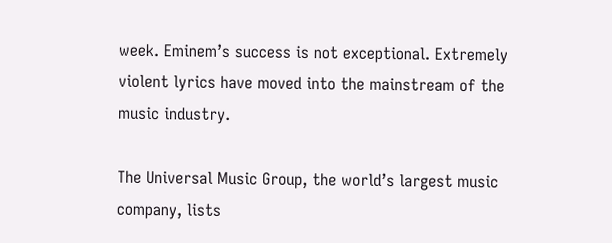week. Eminem’s success is not exceptional. Extremely violent lyrics have moved into the mainstream of the music industry.

The Universal Music Group, the world’s largest music company, lists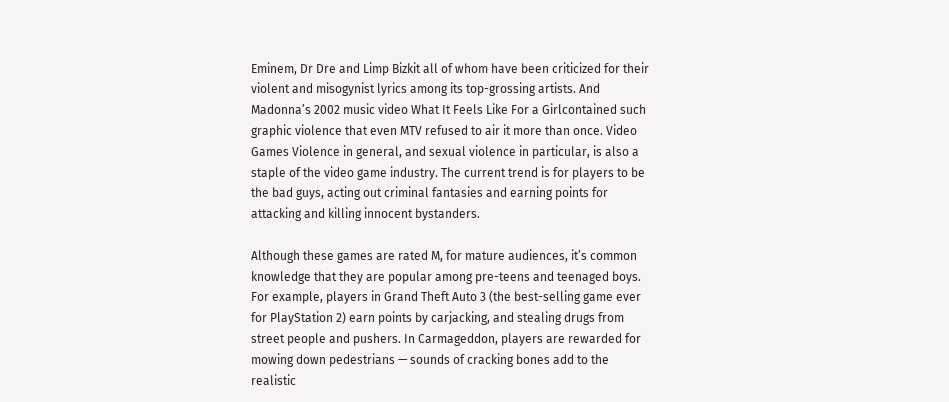Eminem, Dr Dre and Limp Bizkit all of whom have been criticized for their violent and misogynist lyrics among its top-grossing artists. And Madonna’s 2002 music video What It Feels Like For a Girlcontained such graphic violence that even MTV refused to air it more than once. Video Games Violence in general, and sexual violence in particular, is also a staple of the video game industry. The current trend is for players to be the bad guys, acting out criminal fantasies and earning points for attacking and killing innocent bystanders.

Although these games are rated M, for mature audiences, it’s common knowledge that they are popular among pre-teens and teenaged boys. For example, players in Grand Theft Auto 3 (the best-selling game ever for PlayStation 2) earn points by carjacking, and stealing drugs from street people and pushers. In Carmageddon, players are rewarded for mowing down pedestrians — sounds of cracking bones add to the realistic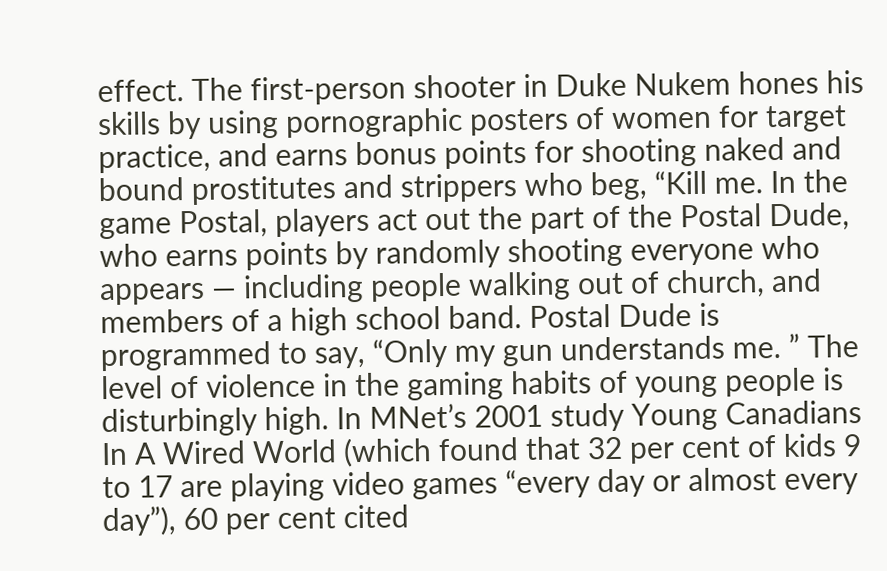effect. The first-person shooter in Duke Nukem hones his skills by using pornographic posters of women for target practice, and earns bonus points for shooting naked and bound prostitutes and strippers who beg, “Kill me. In the game Postal, players act out the part of the Postal Dude, who earns points by randomly shooting everyone who appears — including people walking out of church, and members of a high school band. Postal Dude is programmed to say, “Only my gun understands me. ” The level of violence in the gaming habits of young people is disturbingly high. In MNet’s 2001 study Young Canadians In A Wired World (which found that 32 per cent of kids 9 to 17 are playing video games “every day or almost every day”), 60 per cent cited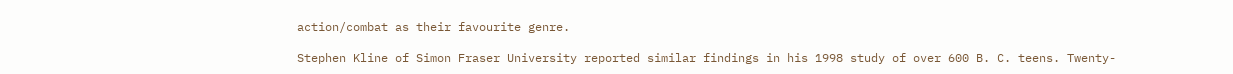action/combat as their favourite genre.

Stephen Kline of Simon Fraser University reported similar findings in his 1998 study of over 600 B. C. teens. Twenty-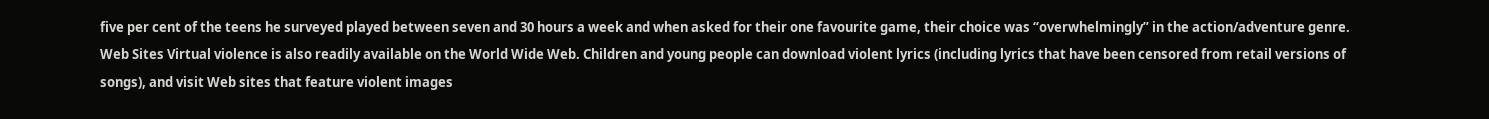five per cent of the teens he surveyed played between seven and 30 hours a week and when asked for their one favourite game, their choice was “overwhelmingly” in the action/adventure genre. Web Sites Virtual violence is also readily available on the World Wide Web. Children and young people can download violent lyrics (including lyrics that have been censored from retail versions of songs), and visit Web sites that feature violent images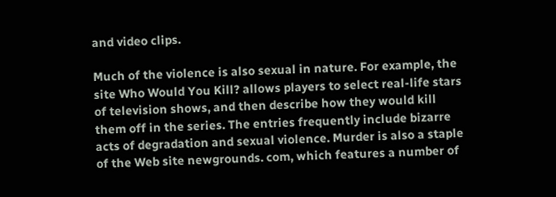and video clips.

Much of the violence is also sexual in nature. For example, the site Who Would You Kill? allows players to select real-life stars of television shows, and then describe how they would kill them off in the series. The entries frequently include bizarre acts of degradation and sexual violence. Murder is also a staple of the Web site newgrounds. com, which features a number of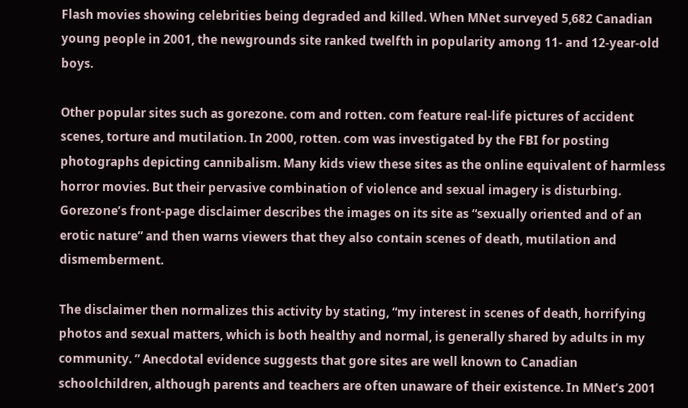Flash movies showing celebrities being degraded and killed. When MNet surveyed 5,682 Canadian young people in 2001, the newgrounds site ranked twelfth in popularity among 11- and 12-year-old boys.

Other popular sites such as gorezone. com and rotten. com feature real-life pictures of accident scenes, torture and mutilation. In 2000, rotten. com was investigated by the FBI for posting photographs depicting cannibalism. Many kids view these sites as the online equivalent of harmless horror movies. But their pervasive combination of violence and sexual imagery is disturbing. Gorezone’s front-page disclaimer describes the images on its site as “sexually oriented and of an erotic nature” and then warns viewers that they also contain scenes of death, mutilation and dismemberment.

The disclaimer then normalizes this activity by stating, “my interest in scenes of death, horrifying photos and sexual matters, which is both healthy and normal, is generally shared by adults in my community. ” Anecdotal evidence suggests that gore sites are well known to Canadian schoolchildren, although parents and teachers are often unaware of their existence. In MNet’s 2001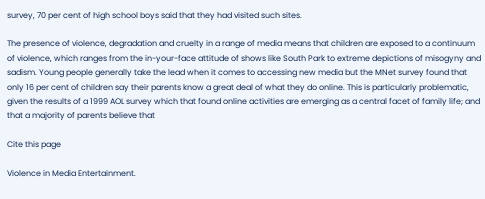survey, 70 per cent of high school boys said that they had visited such sites.

The presence of violence, degradation and cruelty in a range of media means that children are exposed to a continuum of violence, which ranges from the in-your-face attitude of shows like South Park to extreme depictions of misogyny and sadism. Young people generally take the lead when it comes to accessing new media but the MNet survey found that only 16 per cent of children say their parents know a great deal of what they do online. This is particularly problematic, given the results of a 1999 AOL survey which that found online activities are emerging as a central facet of family life; and that a majority of parents believe that

Cite this page

Violence in Media Entertainment.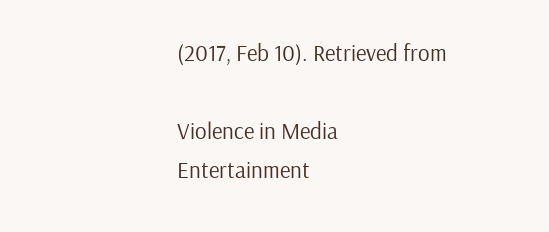(2017, Feb 10). Retrieved from

Violence in Media Entertainment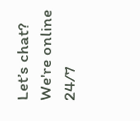Let’s chat?  We're online 24/7